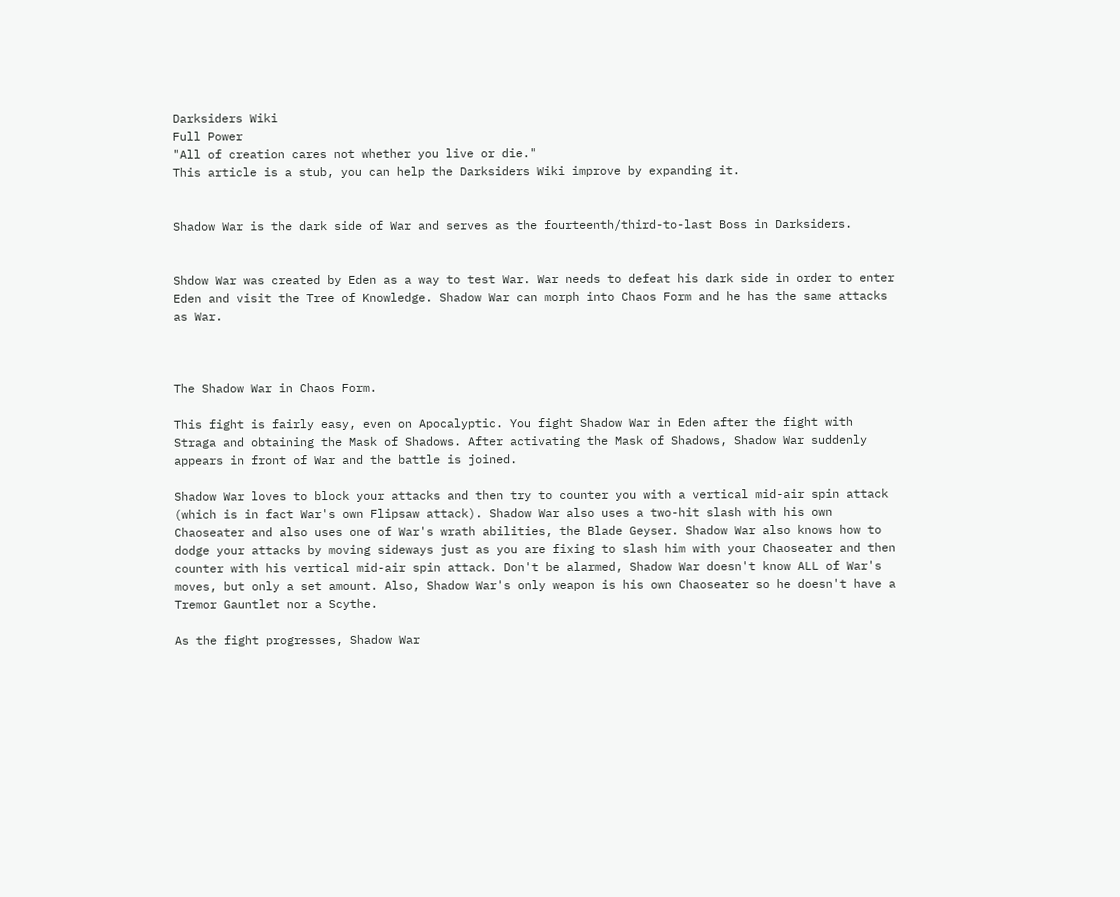Darksiders Wiki
Full Power
"All of creation cares not whether you live or die."
This article is a stub, you can help the Darksiders Wiki improve by expanding it.


Shadow War is the dark side of War and serves as the fourteenth/third-to-last Boss in Darksiders.


Shdow War was created by Eden as a way to test War. War needs to defeat his dark side in order to enter Eden and visit the Tree of Knowledge. Shadow War can morph into Chaos Form and he has the same attacks as War.



The Shadow War in Chaos Form.

This fight is fairly easy, even on Apocalyptic. You fight Shadow War in Eden after the fight with Straga and obtaining the Mask of Shadows. After activating the Mask of Shadows, Shadow War suddenly appears in front of War and the battle is joined.

Shadow War loves to block your attacks and then try to counter you with a vertical mid-air spin attack (which is in fact War's own Flipsaw attack). Shadow War also uses a two-hit slash with his own Chaoseater and also uses one of War's wrath abilities, the Blade Geyser. Shadow War also knows how to dodge your attacks by moving sideways just as you are fixing to slash him with your Chaoseater and then counter with his vertical mid-air spin attack. Don't be alarmed, Shadow War doesn't know ALL of War's moves, but only a set amount. Also, Shadow War's only weapon is his own Chaoseater so he doesn't have a Tremor Gauntlet nor a Scythe.

As the fight progresses, Shadow War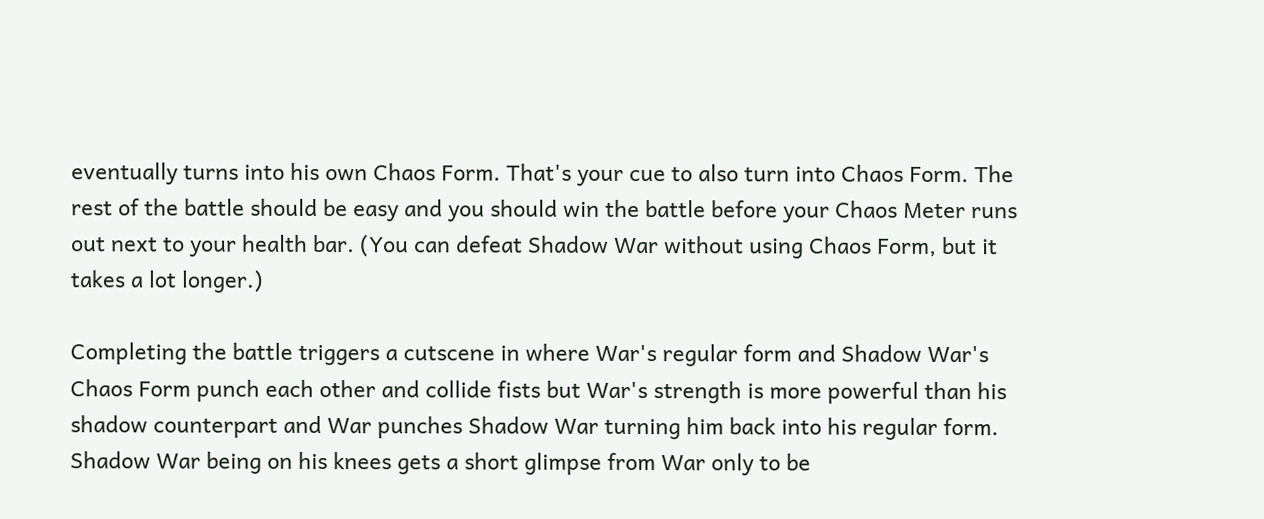eventually turns into his own Chaos Form. That's your cue to also turn into Chaos Form. The rest of the battle should be easy and you should win the battle before your Chaos Meter runs out next to your health bar. (You can defeat Shadow War without using Chaos Form, but it takes a lot longer.)

Completing the battle triggers a cutscene in where War's regular form and Shadow War's Chaos Form punch each other and collide fists but War's strength is more powerful than his shadow counterpart and War punches Shadow War turning him back into his regular form. Shadow War being on his knees gets a short glimpse from War only to be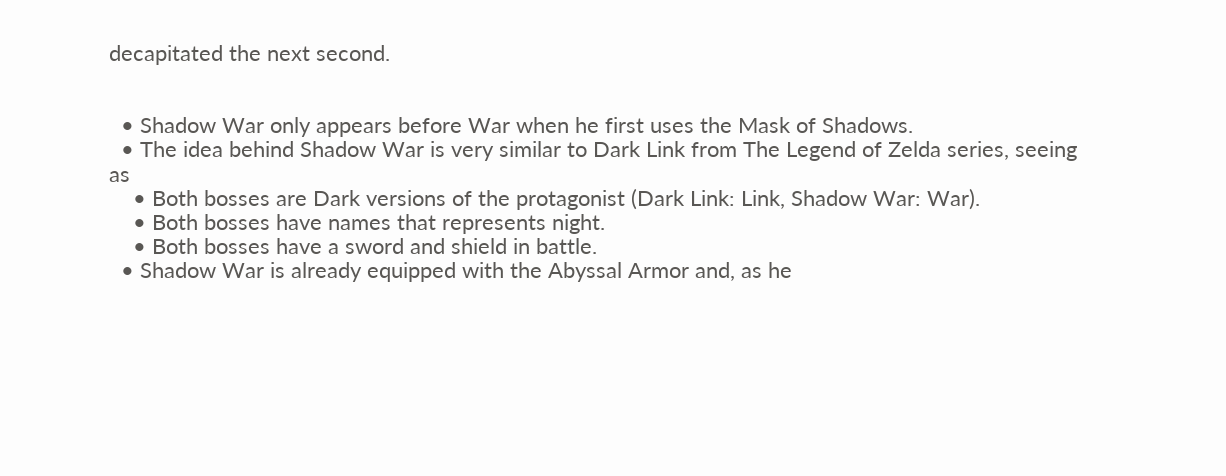decapitated the next second.


  • Shadow War only appears before War when he first uses the Mask of Shadows.
  • The idea behind Shadow War is very similar to Dark Link from The Legend of Zelda series, seeing as
    • Both bosses are Dark versions of the protagonist (Dark Link: Link, Shadow War: War).
    • Both bosses have names that represents night.
    • Both bosses have a sword and shield in battle.
  • Shadow War is already equipped with the Abyssal Armor and, as he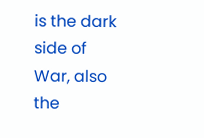is the dark side of War, also the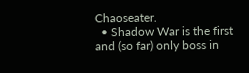Chaoseater.
  • Shadow War is the first and (so far) only boss in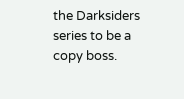the Darksiders series to be a copy boss.